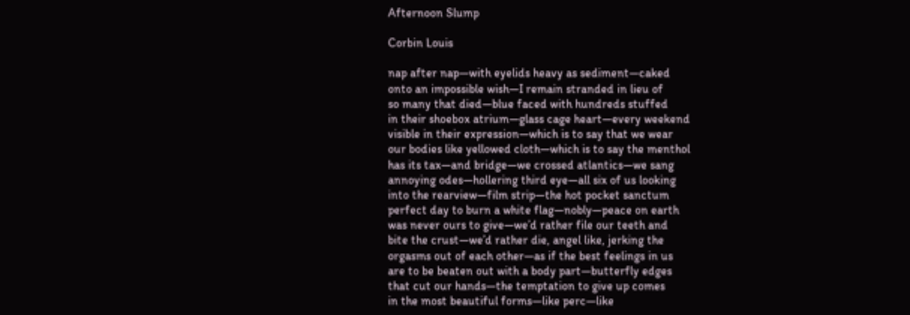Afternoon Slump

Corbin Louis

nap after nap—with eyelids heavy as sediment—caked
onto an impossible wish—I remain stranded in lieu of
so many that died—blue faced with hundreds stuffed
in their shoebox atrium—glass cage heart—every weekend
visible in their expression—which is to say that we wear
our bodies like yellowed cloth—which is to say the menthol
has its tax—and bridge—we crossed atlantics—we sang
annoying odes—hollering third eye—all six of us looking
into the rearview—film strip—the hot pocket sanctum
perfect day to burn a white flag—nobly—peace on earth
was never ours to give—we’d rather file our teeth and
bite the crust—we’d rather die, angel like, jerking the
orgasms out of each other—as if the best feelings in us
are to be beaten out with a body part—butterfly edges
that cut our hands—the temptation to give up comes
in the most beautiful forms—like perc—like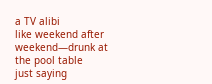a TV alibi
like weekend after weekend—drunk at the pool table
just saying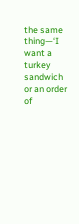the same thing—‘I want a turkey sandwich
or an order of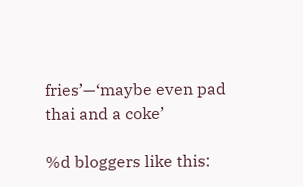fries’—‘maybe even pad thai and a coke’

%d bloggers like this: